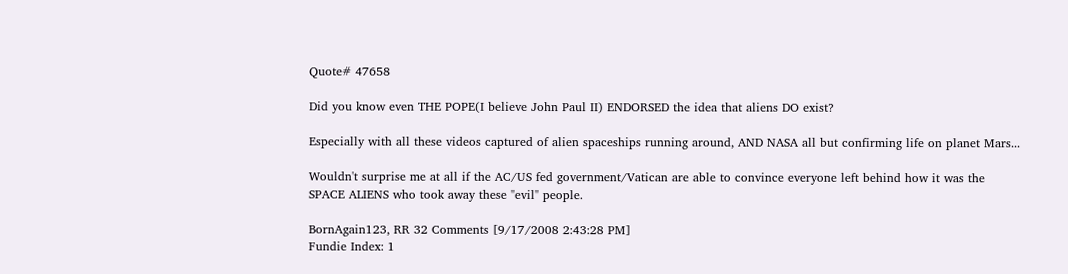Quote# 47658

Did you know even THE POPE(I believe John Paul II) ENDORSED the idea that aliens DO exist?

Especially with all these videos captured of alien spaceships running around, AND NASA all but confirming life on planet Mars...

Wouldn't surprise me at all if the AC/US fed government/Vatican are able to convince everyone left behind how it was the SPACE ALIENS who took away these "evil" people.

BornAgain123, RR 32 Comments [9/17/2008 2:43:28 PM]
Fundie Index: 1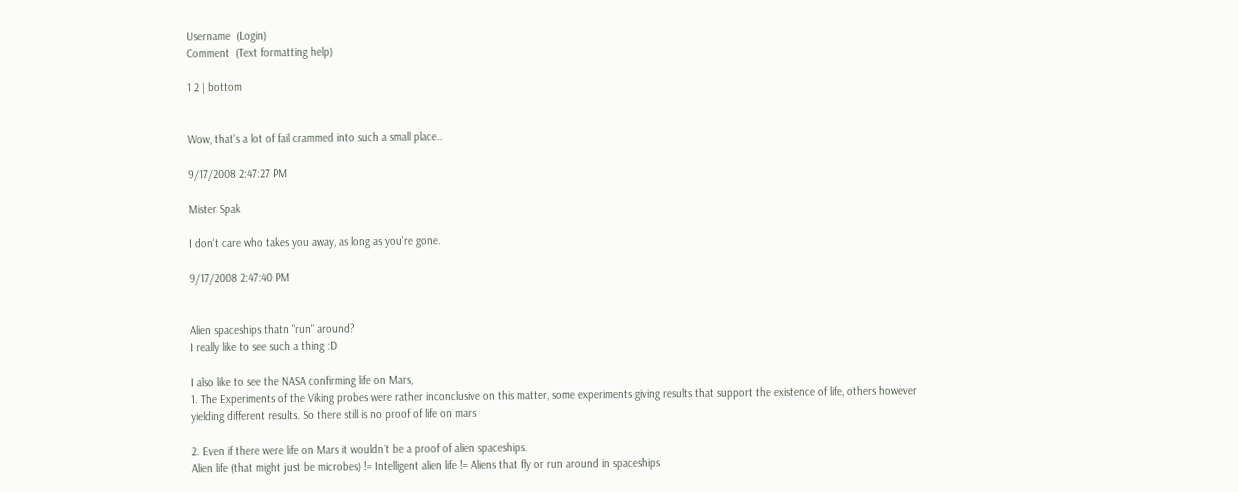Username  (Login)
Comment  (Text formatting help)

1 2 | bottom


Wow, that's a lot of fail crammed into such a small place..

9/17/2008 2:47:27 PM

Mister Spak

I don't care who takes you away, as long as you're gone.

9/17/2008 2:47:40 PM


Alien spaceships thatn "run" around?
I really like to see such a thing :D

I also like to see the NASA confirming life on Mars,
1. The Experiments of the Viking probes were rather inconclusive on this matter, some experiments giving results that support the existence of life, others however yielding different results. So there still is no proof of life on mars

2. Even if there were life on Mars it wouldn´t be a proof of alien spaceships.
Alien life (that might just be microbes) != Intelligent alien life != Aliens that fly or run around in spaceships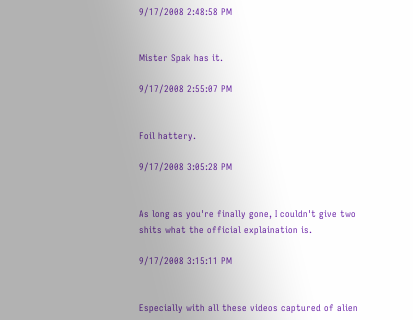9/17/2008 2:48:58 PM


Mister Spak has it.

9/17/2008 2:55:07 PM


Foil hattery.

9/17/2008 3:05:28 PM


As long as you're finally gone, I couldn't give two shits what the official explaination is.

9/17/2008 3:15:11 PM


Especially with all these videos captured of alien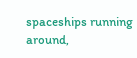spaceships running around,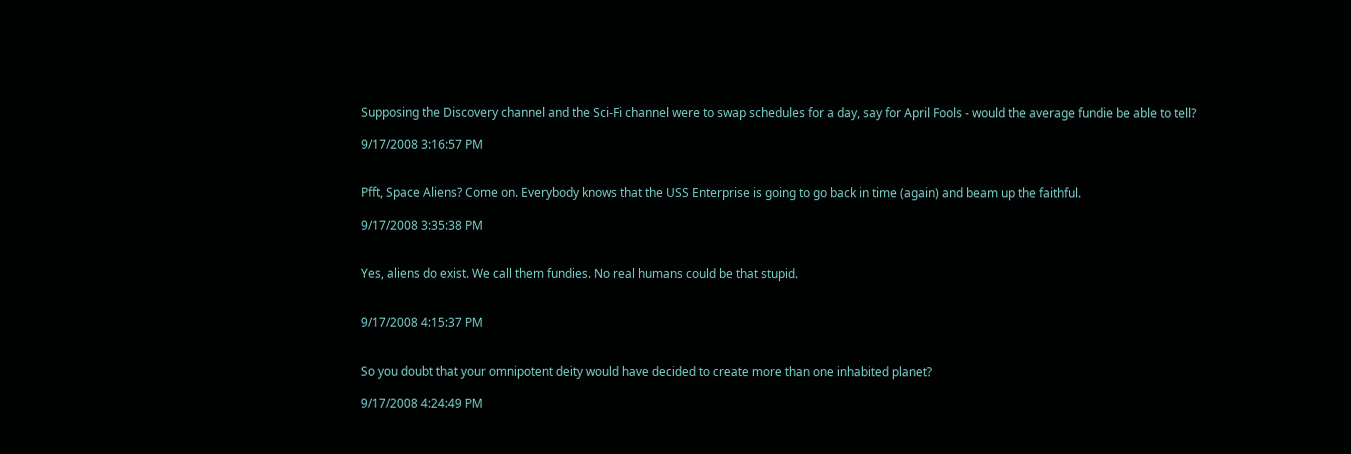Supposing the Discovery channel and the Sci-Fi channel were to swap schedules for a day, say for April Fools - would the average fundie be able to tell?

9/17/2008 3:16:57 PM


Pfft, Space Aliens? Come on. Everybody knows that the USS Enterprise is going to go back in time (again) and beam up the faithful.

9/17/2008 3:35:38 PM


Yes, aliens do exist. We call them fundies. No real humans could be that stupid.


9/17/2008 4:15:37 PM


So you doubt that your omnipotent deity would have decided to create more than one inhabited planet?

9/17/2008 4:24:49 PM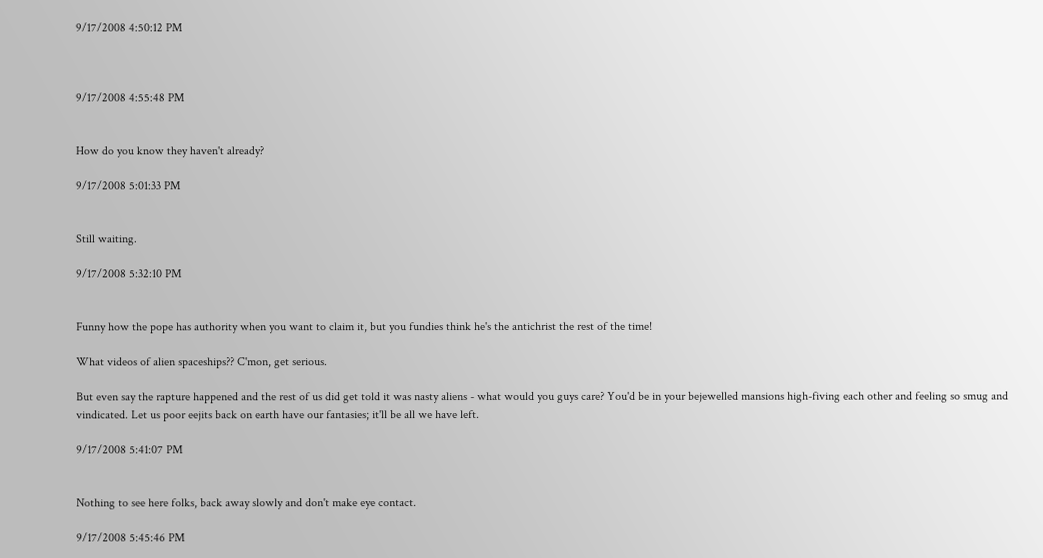9/17/2008 4:50:12 PM



9/17/2008 4:55:48 PM


How do you know they haven't already?

9/17/2008 5:01:33 PM


Still waiting.

9/17/2008 5:32:10 PM


Funny how the pope has authority when you want to claim it, but you fundies think he's the antichrist the rest of the time!

What videos of alien spaceships?? C'mon, get serious.

But even say the rapture happened and the rest of us did get told it was nasty aliens - what would you guys care? You'd be in your bejewelled mansions high-fiving each other and feeling so smug and vindicated. Let us poor eejits back on earth have our fantasies; it'll be all we have left.

9/17/2008 5:41:07 PM


Nothing to see here folks, back away slowly and don't make eye contact.

9/17/2008 5:45:46 PM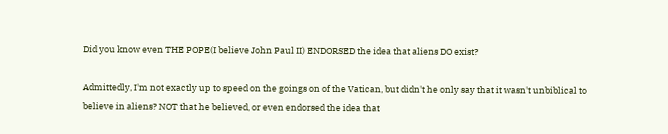Did you know even THE POPE(I believe John Paul II) ENDORSED the idea that aliens DO exist?

Admittedly, I'm not exactly up to speed on the goings on of the Vatican, but didn't he only say that it wasn't unbiblical to believe in aliens? NOT that he believed, or even endorsed the idea that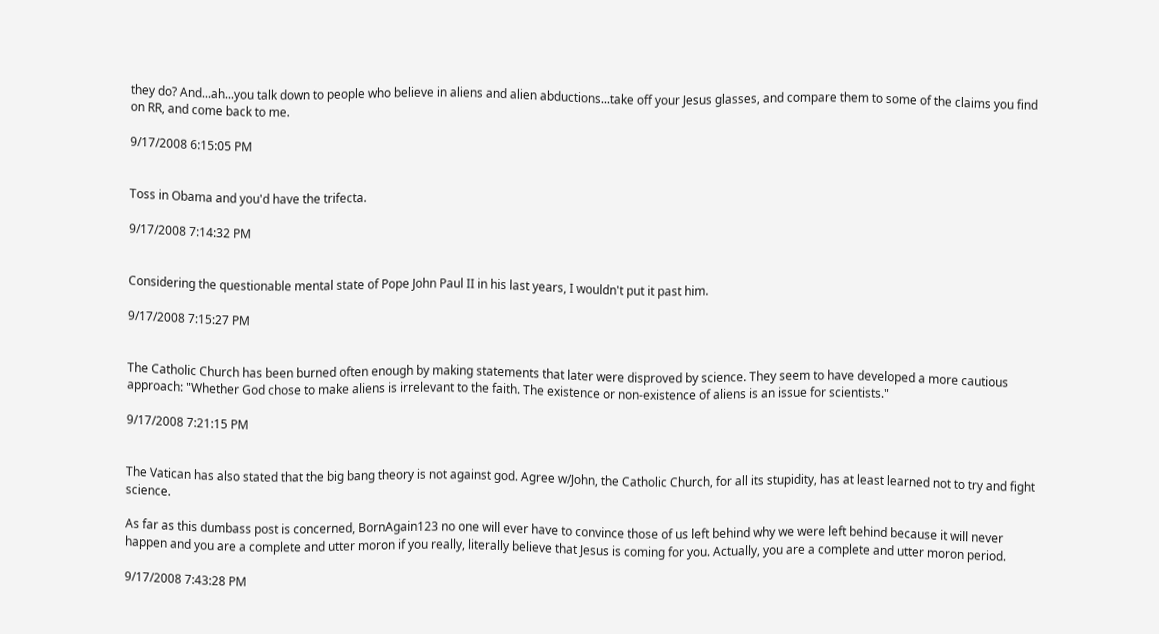they do? And...ah...you talk down to people who believe in aliens and alien abductions...take off your Jesus glasses, and compare them to some of the claims you find on RR, and come back to me.

9/17/2008 6:15:05 PM


Toss in Obama and you'd have the trifecta.

9/17/2008 7:14:32 PM


Considering the questionable mental state of Pope John Paul II in his last years, I wouldn't put it past him.

9/17/2008 7:15:27 PM


The Catholic Church has been burned often enough by making statements that later were disproved by science. They seem to have developed a more cautious approach: "Whether God chose to make aliens is irrelevant to the faith. The existence or non-existence of aliens is an issue for scientists."

9/17/2008 7:21:15 PM


The Vatican has also stated that the big bang theory is not against god. Agree w/John, the Catholic Church, for all its stupidity, has at least learned not to try and fight science.

As far as this dumbass post is concerned, BornAgain123 no one will ever have to convince those of us left behind why we were left behind because it will never happen and you are a complete and utter moron if you really, literally believe that Jesus is coming for you. Actually, you are a complete and utter moron period.

9/17/2008 7:43:28 PM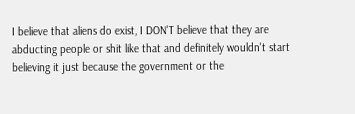I believe that aliens do exist, I DON'T believe that they are abducting people or shit like that and definitely wouldn't start believing it just because the government or the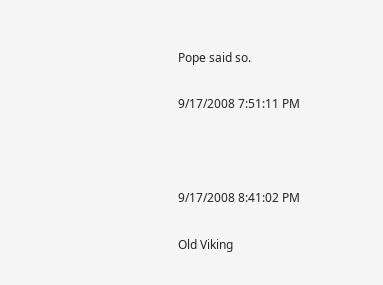Pope said so.

9/17/2008 7:51:11 PM



9/17/2008 8:41:02 PM

Old Viking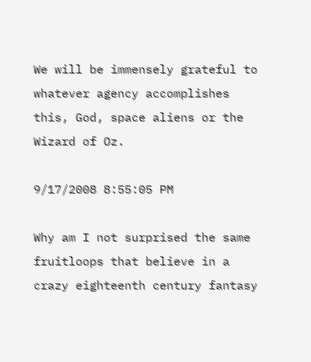We will be immensely grateful to whatever agency accomplishes this, God, space aliens or the Wizard of Oz.

9/17/2008 8:55:05 PM

Why am I not surprised the same fruitloops that believe in a crazy eighteenth century fantasy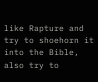like Rapture and try to shoehorn it into the Bible, also try to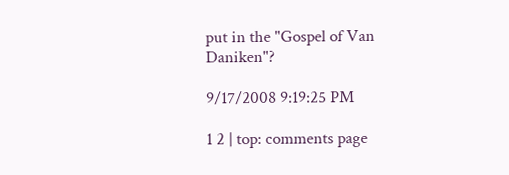put in the "Gospel of Van Daniken"?

9/17/2008 9:19:25 PM

1 2 | top: comments page